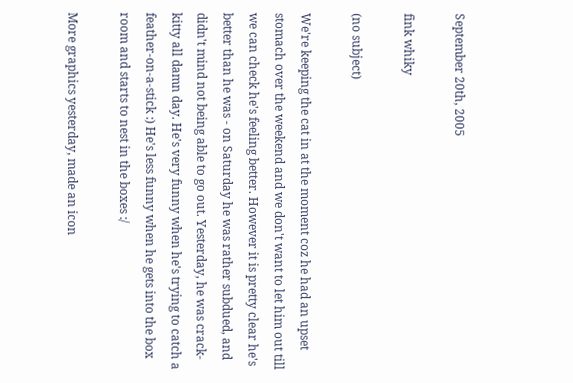September 20th, 2005

fink whiky

(no subject)

We're keeping the cat in at the moment coz he had an upset stomach over the weekend and we don't want to let him out till we can check he's feeling better. However it is pretty clear he's better than he was - on Saturday he was rather subdued, and didn't mind not being able to go out. Yesterday, he was crack-kitty all damn day. He's very funny when he's trying to catch a feather-on-a-stick :) He's less funny when he gets into the box room and starts to nest in the boxes :/

More graphics yesterday, made an icon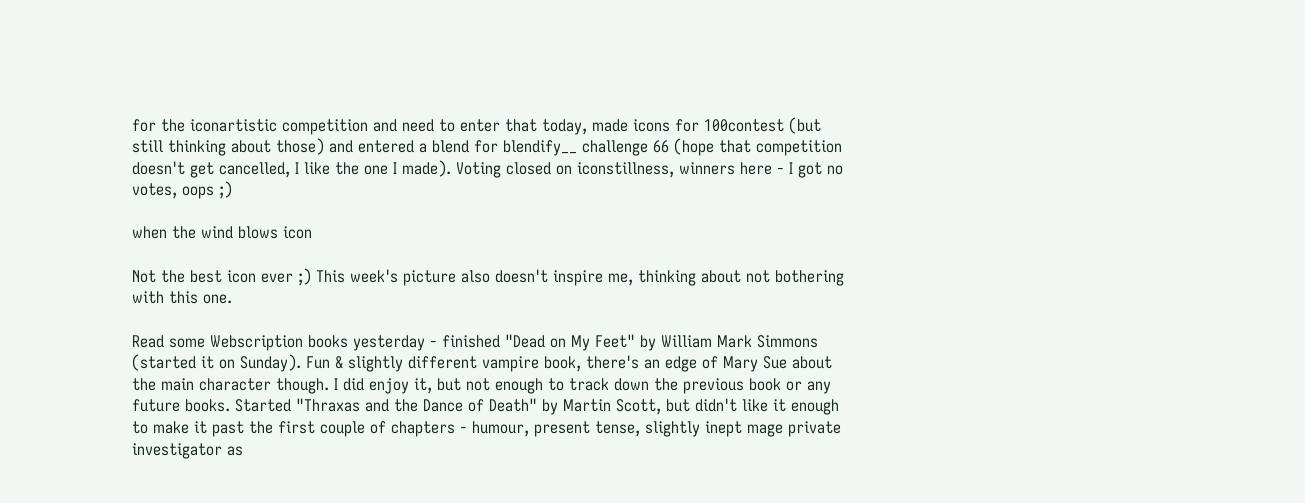for the iconartistic competition and need to enter that today, made icons for 100contest (but still thinking about those) and entered a blend for blendify__ challenge 66 (hope that competition doesn't get cancelled, I like the one I made). Voting closed on iconstillness, winners here - I got no votes, oops ;)

when the wind blows icon

Not the best icon ever ;) This week's picture also doesn't inspire me, thinking about not bothering with this one.

Read some Webscription books yesterday - finished "Dead on My Feet" by William Mark Simmons (started it on Sunday). Fun & slightly different vampire book, there's an edge of Mary Sue about the main character though. I did enjoy it, but not enough to track down the previous book or any future books. Started "Thraxas and the Dance of Death" by Martin Scott, but didn't like it enough to make it past the first couple of chapters - humour, present tense, slightly inept mage private investigator as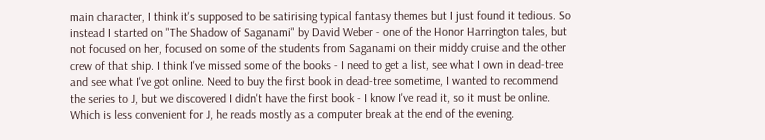main character, I think it's supposed to be satirising typical fantasy themes but I just found it tedious. So instead I started on "The Shadow of Saganami" by David Weber - one of the Honor Harrington tales, but not focused on her, focused on some of the students from Saganami on their middy cruise and the other crew of that ship. I think I've missed some of the books - I need to get a list, see what I own in dead-tree and see what I've got online. Need to buy the first book in dead-tree sometime, I wanted to recommend the series to J, but we discovered I didn't have the first book - I know I've read it, so it must be online. Which is less convenient for J, he reads mostly as a computer break at the end of the evening.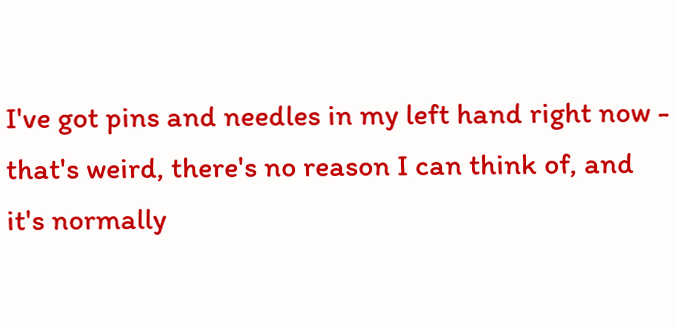I've got pins and needles in my left hand right now - that's weird, there's no reason I can think of, and it's normally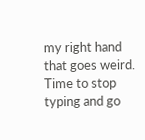my right hand that goes weird. Time to stop typing and go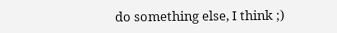do something else, I think ;)